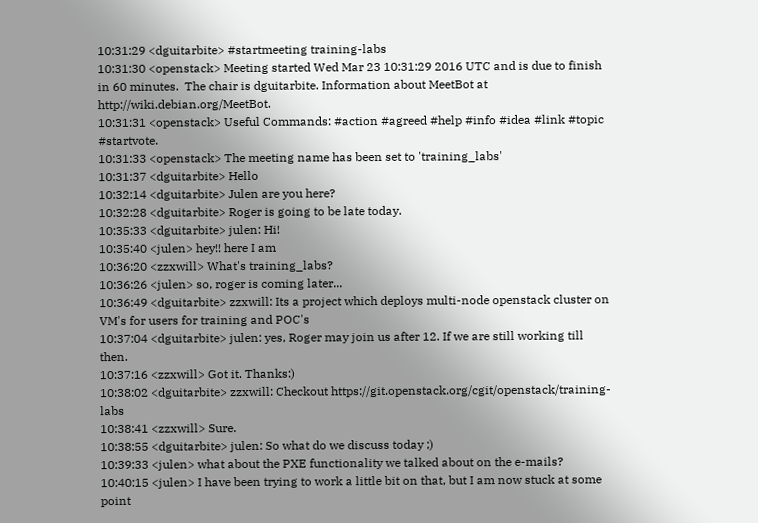10:31:29 <dguitarbite> #startmeeting training-labs
10:31:30 <openstack> Meeting started Wed Mar 23 10:31:29 2016 UTC and is due to finish in 60 minutes.  The chair is dguitarbite. Information about MeetBot at http://wiki.debian.org/MeetBot.
10:31:31 <openstack> Useful Commands: #action #agreed #help #info #idea #link #topic #startvote.
10:31:33 <openstack> The meeting name has been set to 'training_labs'
10:31:37 <dguitarbite> Hello
10:32:14 <dguitarbite> Julen are you here?
10:32:28 <dguitarbite> Roger is going to be late today.
10:35:33 <dguitarbite> julen: Hi!
10:35:40 <julen> hey!! here I am
10:36:20 <zzxwill> What's training_labs?
10:36:26 <julen> so, roger is coming later...
10:36:49 <dguitarbite> zzxwill: Its a project which deploys multi-node openstack cluster on VM's for users for training and POC's
10:37:04 <dguitarbite> julen: yes, Roger may join us after 12. If we are still working till then.
10:37:16 <zzxwill> Got it. Thanks:)
10:38:02 <dguitarbite> zzxwill: Checkout https://git.openstack.org/cgit/openstack/training-labs
10:38:41 <zzxwill> Sure.
10:38:55 <dguitarbite> julen: So what do we discuss today ;)
10:39:33 <julen> what about the PXE functionality we talked about on the e-mails?
10:40:15 <julen> I have been trying to work a little bit on that, but I am now stuck at some point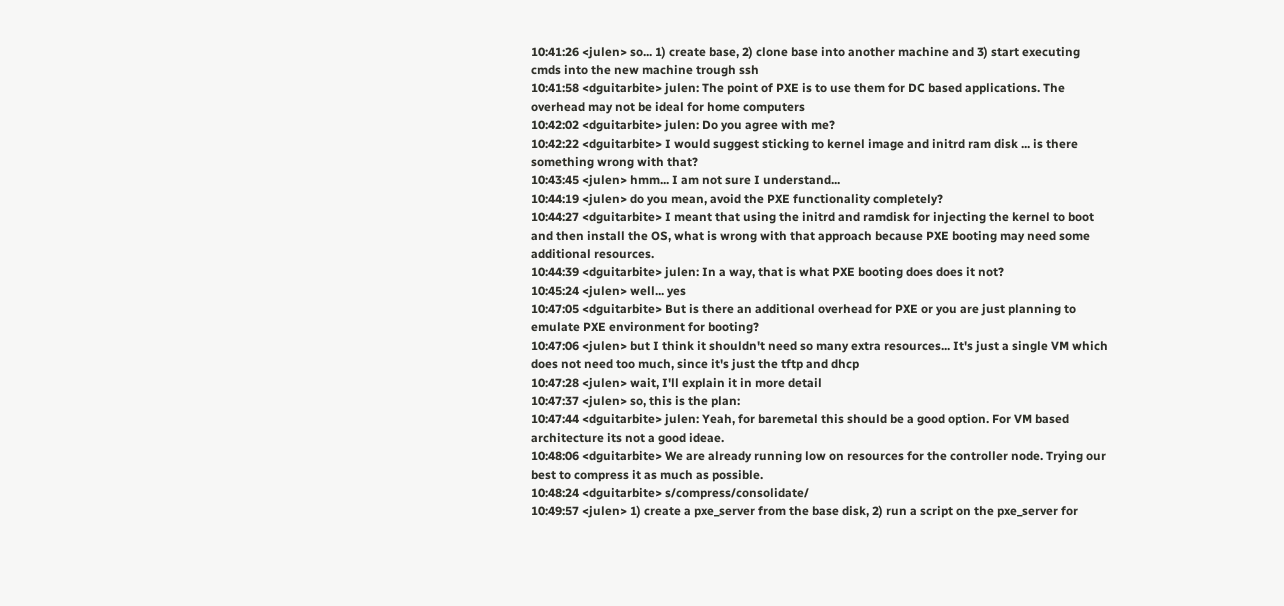10:41:26 <julen> so... 1) create base, 2) clone base into another machine and 3) start executing cmds into the new machine trough ssh
10:41:58 <dguitarbite> julen: The point of PXE is to use them for DC based applications. The overhead may not be ideal for home computers
10:42:02 <dguitarbite> julen: Do you agree with me?
10:42:22 <dguitarbite> I would suggest sticking to kernel image and initrd ram disk ... is there something wrong with that?
10:43:45 <julen> hmm... I am not sure I understand...
10:44:19 <julen> do you mean, avoid the PXE functionality completely?
10:44:27 <dguitarbite> I meant that using the initrd and ramdisk for injecting the kernel to boot and then install the OS, what is wrong with that approach because PXE booting may need some additional resources.
10:44:39 <dguitarbite> julen: In a way, that is what PXE booting does does it not?
10:45:24 <julen> well... yes
10:47:05 <dguitarbite> But is there an additional overhead for PXE or you are just planning to emulate PXE environment for booting?
10:47:06 <julen> but I think it shouldn't need so many extra resources... It's just a single VM which does not need too much, since it's just the tftp and dhcp
10:47:28 <julen> wait, I'll explain it in more detail
10:47:37 <julen> so, this is the plan:
10:47:44 <dguitarbite> julen: Yeah, for baremetal this should be a good option. For VM based architecture its not a good ideae.
10:48:06 <dguitarbite> We are already running low on resources for the controller node. Trying our best to compress it as much as possible.
10:48:24 <dguitarbite> s/compress/consolidate/
10:49:57 <julen> 1) create a pxe_server from the base disk, 2) run a script on the pxe_server for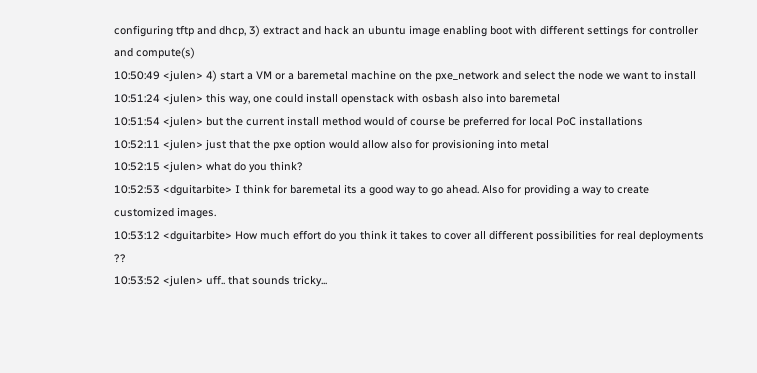configuring tftp and dhcp, 3) extract and hack an ubuntu image enabling boot with different settings for controller and compute(s)
10:50:49 <julen> 4) start a VM or a baremetal machine on the pxe_network and select the node we want to install
10:51:24 <julen> this way, one could install openstack with osbash also into baremetal
10:51:54 <julen> but the current install method would of course be preferred for local PoC installations
10:52:11 <julen> just that the pxe option would allow also for provisioning into metal
10:52:15 <julen> what do you think?
10:52:53 <dguitarbite> I think for baremetal its a good way to go ahead. Also for providing a way to create customized images.
10:53:12 <dguitarbite> How much effort do you think it takes to cover all different possibilities for real deployments ??
10:53:52 <julen> uff.. that sounds tricky...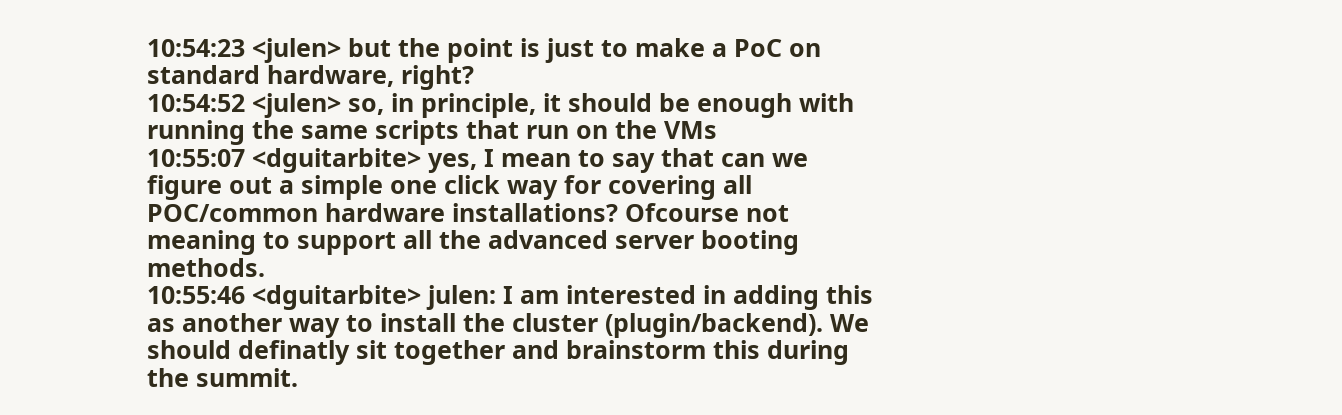10:54:23 <julen> but the point is just to make a PoC on standard hardware, right?
10:54:52 <julen> so, in principle, it should be enough with running the same scripts that run on the VMs
10:55:07 <dguitarbite> yes, I mean to say that can we figure out a simple one click way for covering all POC/common hardware installations? Ofcourse not meaning to support all the advanced server booting methods.
10:55:46 <dguitarbite> julen: I am interested in adding this as another way to install the cluster (plugin/backend). We should definatly sit together and brainstorm this during the summit.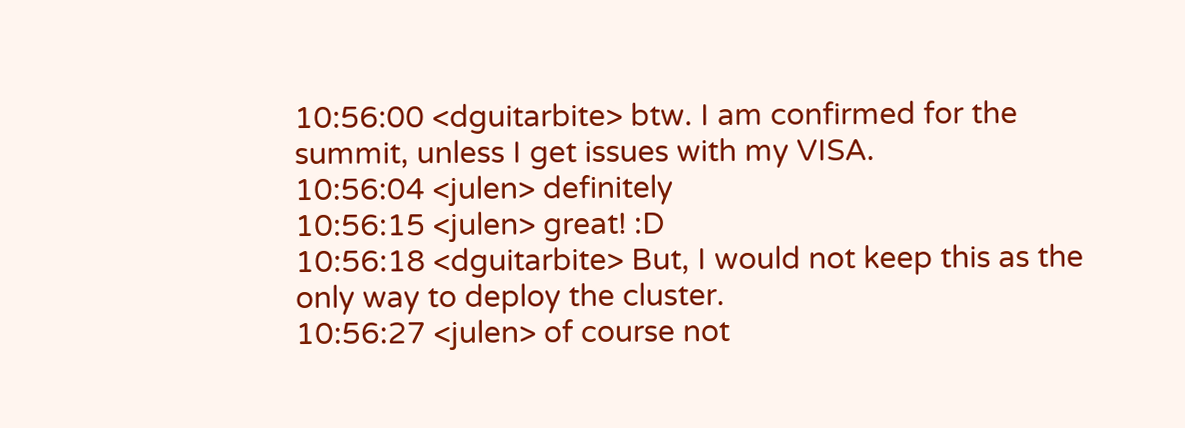10:56:00 <dguitarbite> btw. I am confirmed for the summit, unless I get issues with my VISA.
10:56:04 <julen> definitely
10:56:15 <julen> great! :D
10:56:18 <dguitarbite> But, I would not keep this as the only way to deploy the cluster.
10:56:27 <julen> of course not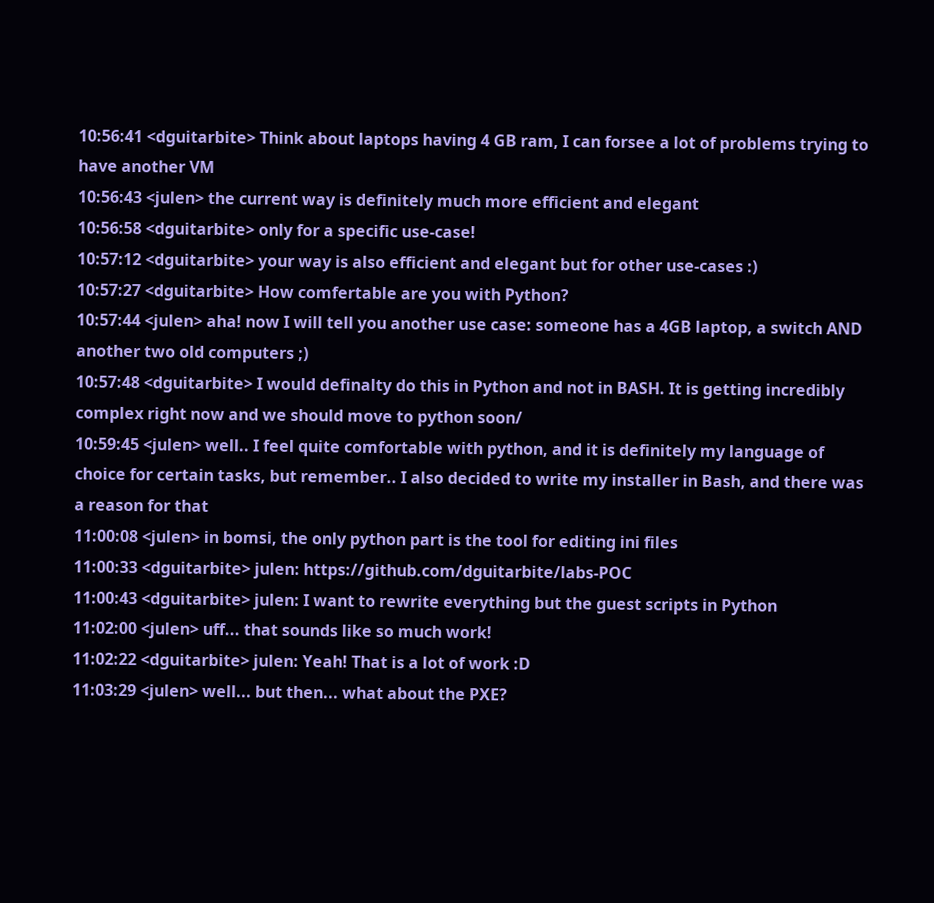10:56:41 <dguitarbite> Think about laptops having 4 GB ram, I can forsee a lot of problems trying to have another VM
10:56:43 <julen> the current way is definitely much more efficient and elegant
10:56:58 <dguitarbite> only for a specific use-case!
10:57:12 <dguitarbite> your way is also efficient and elegant but for other use-cases :)
10:57:27 <dguitarbite> How comfertable are you with Python?
10:57:44 <julen> aha! now I will tell you another use case: someone has a 4GB laptop, a switch AND another two old computers ;)
10:57:48 <dguitarbite> I would definalty do this in Python and not in BASH. It is getting incredibly complex right now and we should move to python soon/
10:59:45 <julen> well.. I feel quite comfortable with python, and it is definitely my language of choice for certain tasks, but remember.. I also decided to write my installer in Bash, and there was a reason for that
11:00:08 <julen> in bomsi, the only python part is the tool for editing ini files
11:00:33 <dguitarbite> julen: https://github.com/dguitarbite/labs-POC
11:00:43 <dguitarbite> julen: I want to rewrite everything but the guest scripts in Python
11:02:00 <julen> uff... that sounds like so much work!
11:02:22 <dguitarbite> julen: Yeah! That is a lot of work :D
11:03:29 <julen> well... but then... what about the PXE?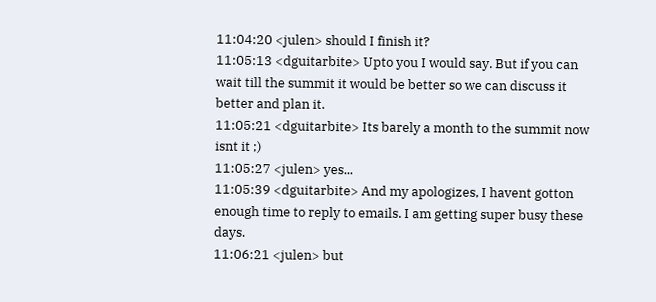11:04:20 <julen> should I finish it?
11:05:13 <dguitarbite> Upto you I would say. But if you can wait till the summit it would be better so we can discuss it better and plan it.
11:05:21 <dguitarbite> Its barely a month to the summit now isnt it ;)
11:05:27 <julen> yes...
11:05:39 <dguitarbite> And my apologizes, I havent gotton enough time to reply to emails. I am getting super busy these days.
11:06:21 <julen> but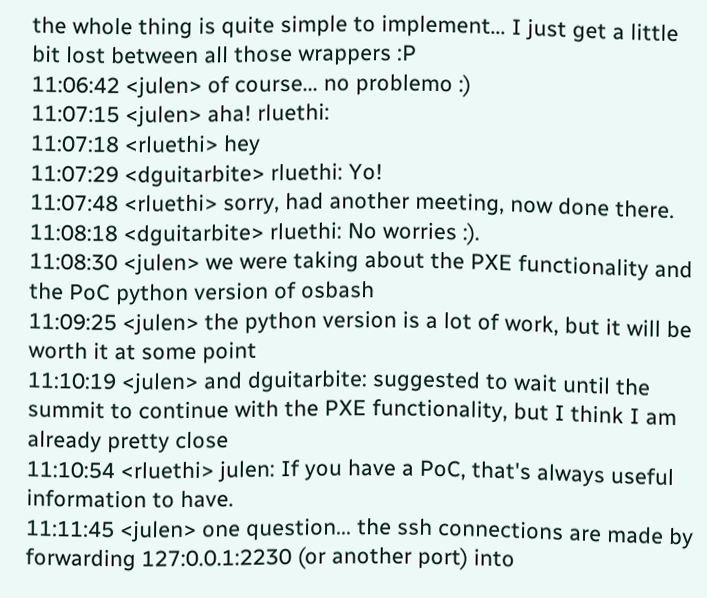the whole thing is quite simple to implement... I just get a little bit lost between all those wrappers :P
11:06:42 <julen> of course... no problemo :)
11:07:15 <julen> aha! rluethi:
11:07:18 <rluethi> hey
11:07:29 <dguitarbite> rluethi: Yo!
11:07:48 <rluethi> sorry, had another meeting, now done there.
11:08:18 <dguitarbite> rluethi: No worries :).
11:08:30 <julen> we were taking about the PXE functionality and the PoC python version of osbash
11:09:25 <julen> the python version is a lot of work, but it will be worth it at some point
11:10:19 <julen> and dguitarbite: suggested to wait until the summit to continue with the PXE functionality, but I think I am already pretty close
11:10:54 <rluethi> julen: If you have a PoC, that's always useful information to have.
11:11:45 <julen> one question... the ssh connections are made by forwarding 127:0.0.1:2230 (or another port) into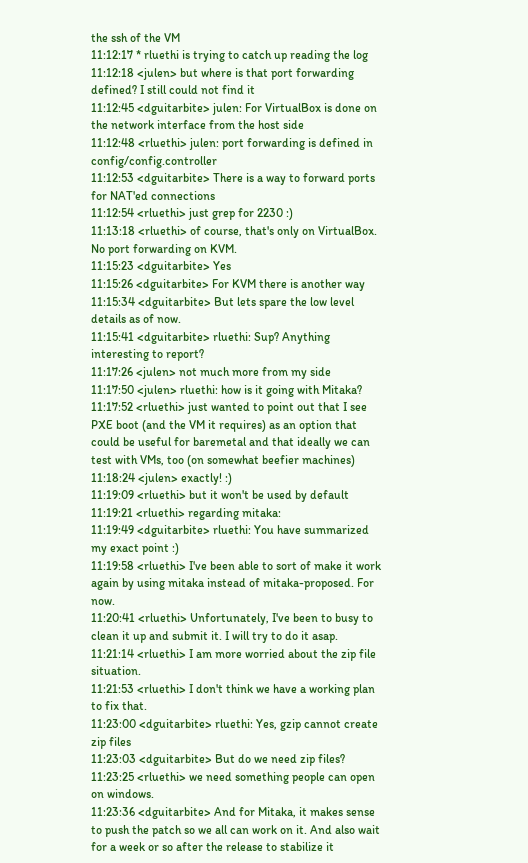the ssh of the VM
11:12:17 * rluethi is trying to catch up reading the log
11:12:18 <julen> but where is that port forwarding defined? I still could not find it
11:12:45 <dguitarbite> julen: For VirtualBox is done on the network interface from the host side
11:12:48 <rluethi> julen: port forwarding is defined in config/config.controller
11:12:53 <dguitarbite> There is a way to forward ports for NAT'ed connections
11:12:54 <rluethi> just grep for 2230 :)
11:13:18 <rluethi> of course, that's only on VirtualBox. No port forwarding on KVM.
11:15:23 <dguitarbite> Yes
11:15:26 <dguitarbite> For KVM there is another way
11:15:34 <dguitarbite> But lets spare the low level details as of now.
11:15:41 <dguitarbite> rluethi: Sup? Anything interesting to report?
11:17:26 <julen> not much more from my side
11:17:50 <julen> rluethi: how is it going with Mitaka?
11:17:52 <rluethi> just wanted to point out that I see PXE boot (and the VM it requires) as an option that could be useful for baremetal and that ideally we can test with VMs, too (on somewhat beefier machines)
11:18:24 <julen> exactly! :)
11:19:09 <rluethi> but it won't be used by default
11:19:21 <rluethi> regarding mitaka:
11:19:49 <dguitarbite> rluethi: You have summarized my exact point :)
11:19:58 <rluethi> I've been able to sort of make it work again by using mitaka instead of mitaka-proposed. For now.
11:20:41 <rluethi> Unfortunately, I've been to busy to clean it up and submit it. I will try to do it asap.
11:21:14 <rluethi> I am more worried about the zip file situation.
11:21:53 <rluethi> I don't think we have a working plan to fix that.
11:23:00 <dguitarbite> rluethi: Yes, gzip cannot create zip files
11:23:03 <dguitarbite> But do we need zip files?
11:23:25 <rluethi> we need something people can open on windows.
11:23:36 <dguitarbite> And for Mitaka, it makes sense to push the patch so we all can work on it. And also wait for a week or so after the release to stabilize it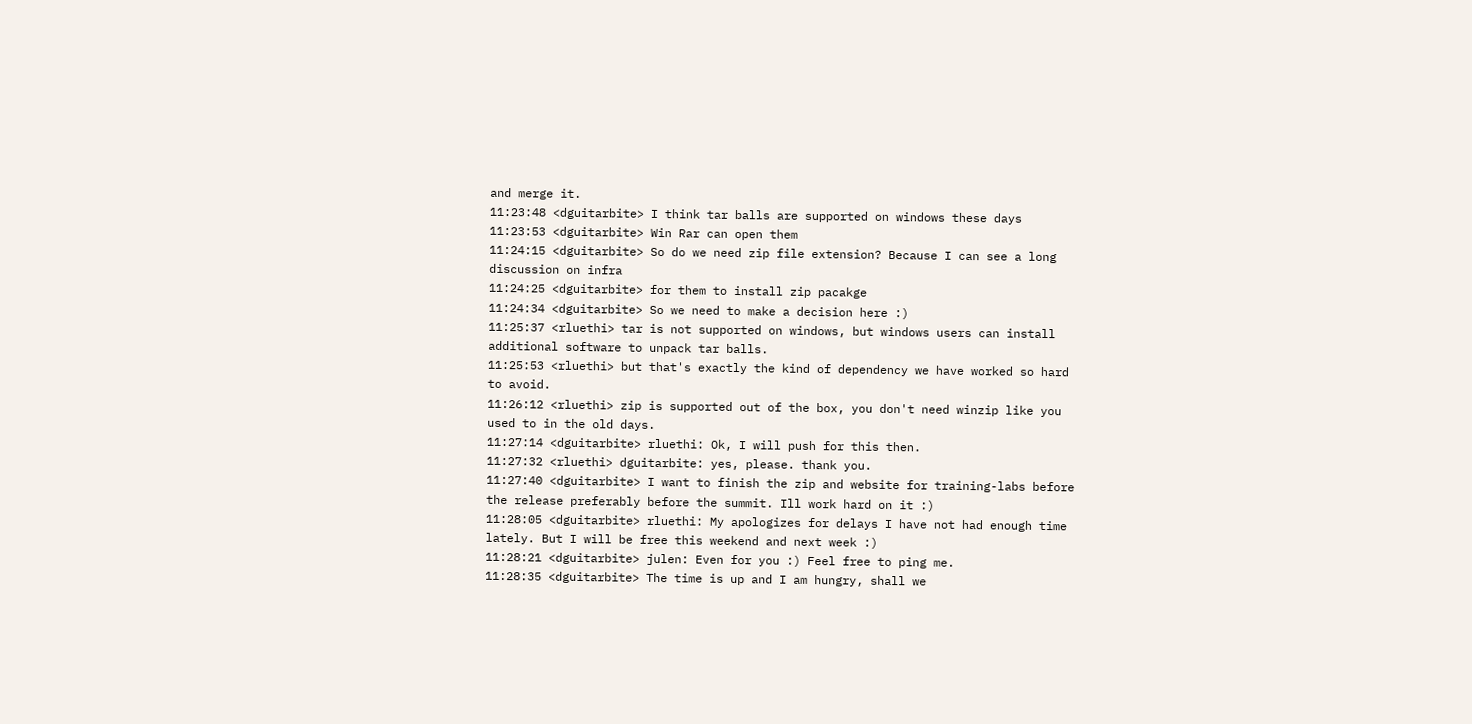and merge it.
11:23:48 <dguitarbite> I think tar balls are supported on windows these days
11:23:53 <dguitarbite> Win Rar can open them
11:24:15 <dguitarbite> So do we need zip file extension? Because I can see a long discussion on infra
11:24:25 <dguitarbite> for them to install zip pacakge
11:24:34 <dguitarbite> So we need to make a decision here :)
11:25:37 <rluethi> tar is not supported on windows, but windows users can install additional software to unpack tar balls.
11:25:53 <rluethi> but that's exactly the kind of dependency we have worked so hard to avoid.
11:26:12 <rluethi> zip is supported out of the box, you don't need winzip like you used to in the old days.
11:27:14 <dguitarbite> rluethi: Ok, I will push for this then.
11:27:32 <rluethi> dguitarbite: yes, please. thank you.
11:27:40 <dguitarbite> I want to finish the zip and website for training-labs before the release preferably before the summit. Ill work hard on it :)
11:28:05 <dguitarbite> rluethi: My apologizes for delays I have not had enough time lately. But I will be free this weekend and next week :)
11:28:21 <dguitarbite> julen: Even for you :) Feel free to ping me.
11:28:35 <dguitarbite> The time is up and I am hungry, shall we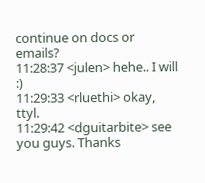continue on docs or emails?
11:28:37 <julen> hehe.. I will :)
11:29:33 <rluethi> okay, ttyl.
11:29:42 <dguitarbite> see you guys. Thanks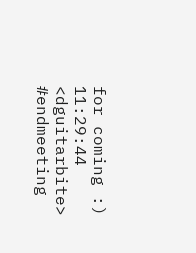for coming :)
11:29:44 <dguitarbite> #endmeeting